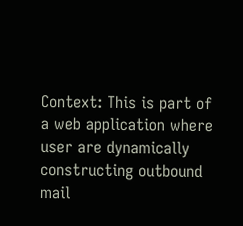Context: This is part of a web application where user are dynamically constructing outbound mail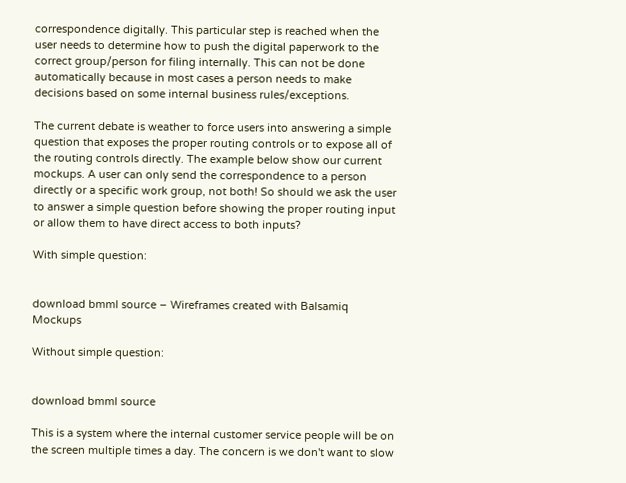correspondence digitally. This particular step is reached when the user needs to determine how to push the digital paperwork to the correct group/person for filing internally. This can not be done automatically because in most cases a person needs to make decisions based on some internal business rules/exceptions.

The current debate is weather to force users into answering a simple question that exposes the proper routing controls or to expose all of the routing controls directly. The example below show our current mockups. A user can only send the correspondence to a person directly or a specific work group, not both! So should we ask the user to answer a simple question before showing the proper routing input or allow them to have direct access to both inputs?

With simple question:


download bmml source – Wireframes created with Balsamiq Mockups

Without simple question:


download bmml source

This is a system where the internal customer service people will be on the screen multiple times a day. The concern is we don't want to slow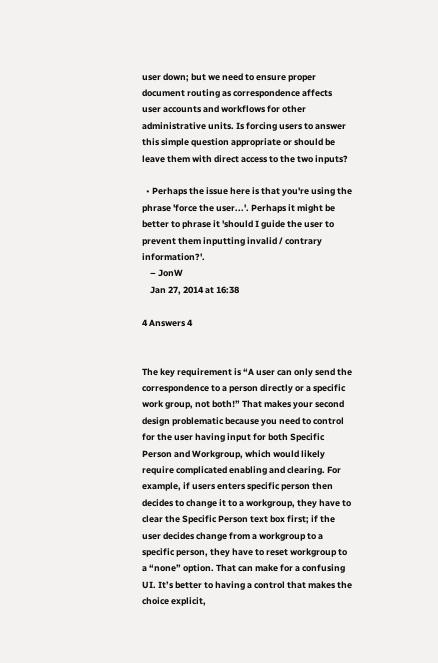user down; but we need to ensure proper document routing as correspondence affects user accounts and workflows for other administrative units. Is forcing users to answer this simple question appropriate or should be leave them with direct access to the two inputs?

  • Perhaps the issue here is that you're using the phrase 'force the user...'. Perhaps it might be better to phrase it 'should I guide the user to prevent them inputting invalid / contrary information?'.
    – JonW
    Jan 27, 2014 at 16:38

4 Answers 4


The key requirement is “A user can only send the correspondence to a person directly or a specific work group, not both!” That makes your second design problematic because you need to control for the user having input for both Specific Person and Workgroup, which would likely require complicated enabling and clearing. For example, if users enters specific person then decides to change it to a workgroup, they have to clear the Specific Person text box first; if the user decides change from a workgroup to a specific person, they have to reset workgroup to a “none” option. That can make for a confusing UI. It’s better to having a control that makes the choice explicit,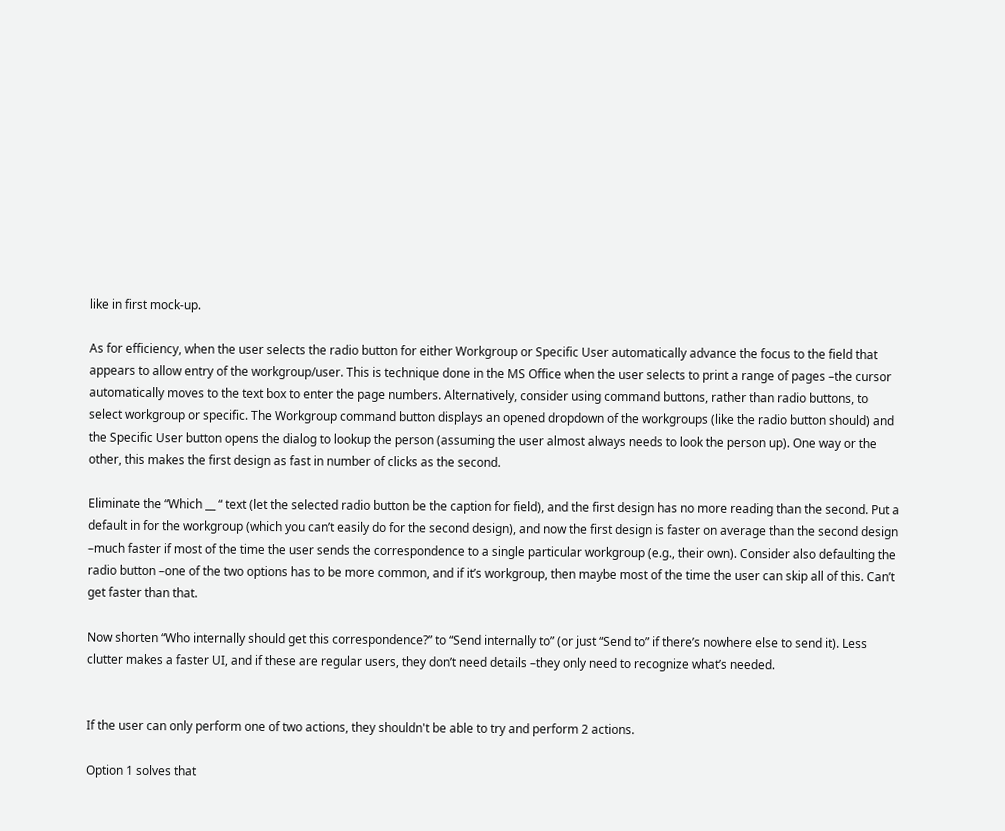like in first mock-up.

As for efficiency, when the user selects the radio button for either Workgroup or Specific User automatically advance the focus to the field that appears to allow entry of the workgroup/user. This is technique done in the MS Office when the user selects to print a range of pages –the cursor automatically moves to the text box to enter the page numbers. Alternatively, consider using command buttons, rather than radio buttons, to select workgroup or specific. The Workgroup command button displays an opened dropdown of the workgroups (like the radio button should) and the Specific User button opens the dialog to lookup the person (assuming the user almost always needs to look the person up). One way or the other, this makes the first design as fast in number of clicks as the second.

Eliminate the “Which __ “ text (let the selected radio button be the caption for field), and the first design has no more reading than the second. Put a default in for the workgroup (which you can’t easily do for the second design), and now the first design is faster on average than the second design –much faster if most of the time the user sends the correspondence to a single particular workgroup (e.g., their own). Consider also defaulting the radio button –one of the two options has to be more common, and if it’s workgroup, then maybe most of the time the user can skip all of this. Can’t get faster than that.

Now shorten “Who internally should get this correspondence?” to “Send internally to” (or just “Send to” if there’s nowhere else to send it). Less clutter makes a faster UI, and if these are regular users, they don’t need details –they only need to recognize what’s needed.


If the user can only perform one of two actions, they shouldn't be able to try and perform 2 actions.

Option 1 solves that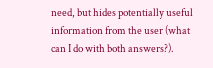need, but hides potentially useful information from the user (what can I do with both answers?).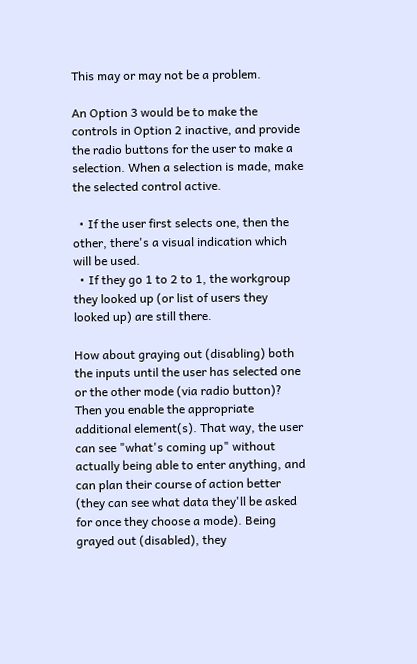This may or may not be a problem.

An Option 3 would be to make the controls in Option 2 inactive, and provide the radio buttons for the user to make a selection. When a selection is made, make the selected control active.

  • If the user first selects one, then the other, there's a visual indication which will be used.
  • If they go 1 to 2 to 1, the workgroup they looked up (or list of users they looked up) are still there.

How about graying out (disabling) both the inputs until the user has selected one or the other mode (via radio button)? Then you enable the appropriate additional element(s). That way, the user can see "what's coming up" without actually being able to enter anything, and can plan their course of action better (they can see what data they'll be asked for once they choose a mode). Being grayed out (disabled), they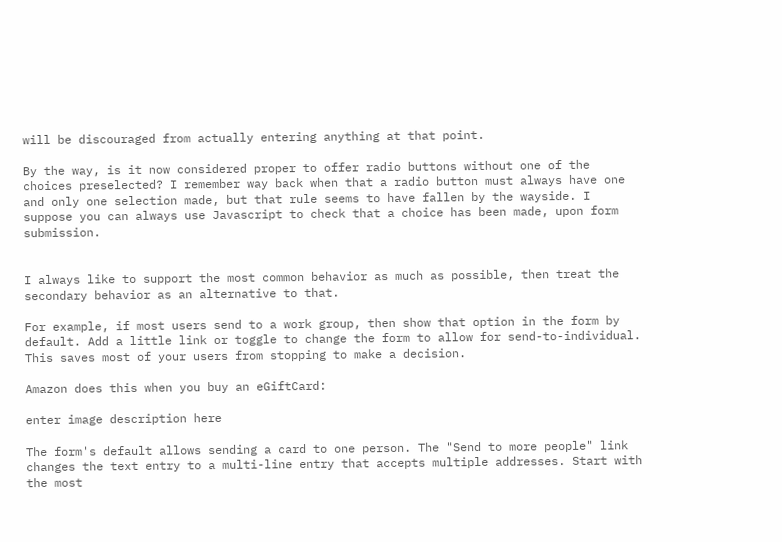will be discouraged from actually entering anything at that point.

By the way, is it now considered proper to offer radio buttons without one of the choices preselected? I remember way back when that a radio button must always have one and only one selection made, but that rule seems to have fallen by the wayside. I suppose you can always use Javascript to check that a choice has been made, upon form submission.


I always like to support the most common behavior as much as possible, then treat the secondary behavior as an alternative to that.

For example, if most users send to a work group, then show that option in the form by default. Add a little link or toggle to change the form to allow for send-to-individual. This saves most of your users from stopping to make a decision.

Amazon does this when you buy an eGiftCard:

enter image description here

The form's default allows sending a card to one person. The "Send to more people" link changes the text entry to a multi-line entry that accepts multiple addresses. Start with the most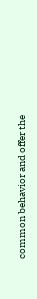common behavior and offer the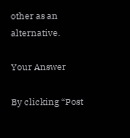other as an alternative.

Your Answer

By clicking “Post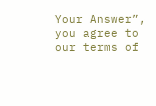Your Answer”, you agree to our terms of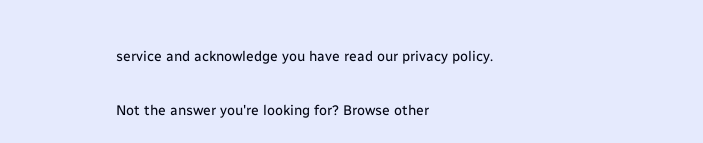service and acknowledge you have read our privacy policy.

Not the answer you're looking for? Browse other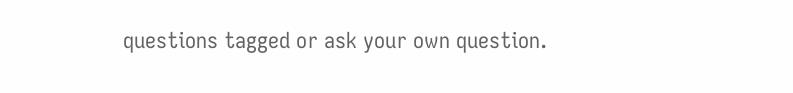questions tagged or ask your own question.